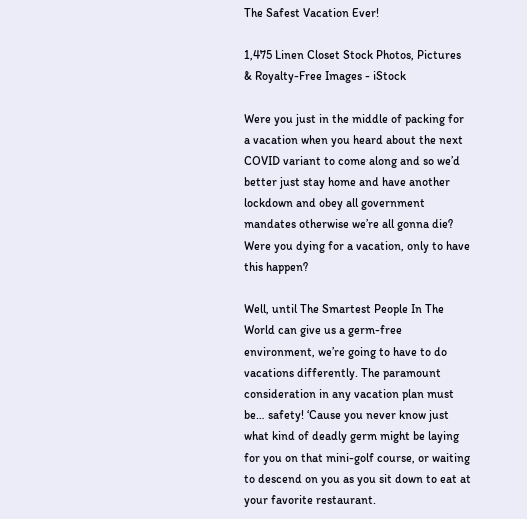The Safest Vacation Ever!

1,475 Linen Closet Stock Photos, Pictures & Royalty-Free Images - iStock

Were you just in the middle of packing for a vacation when you heard about the next COVID variant to come along and so we’d better just stay home and have another lockdown and obey all government mandates otherwise we’re all gonna die? Were you dying for a vacation, only to have this happen?

Well, until The Smartest People In The World can give us a germ-free environment, we’re going to have to do vacations differently. The paramount consideration in any vacation plan must be… safety! ‘Cause you never know just what kind of deadly germ might be laying for you on that mini-golf course, or waiting to descend on you as you sit down to eat at your favorite restaurant.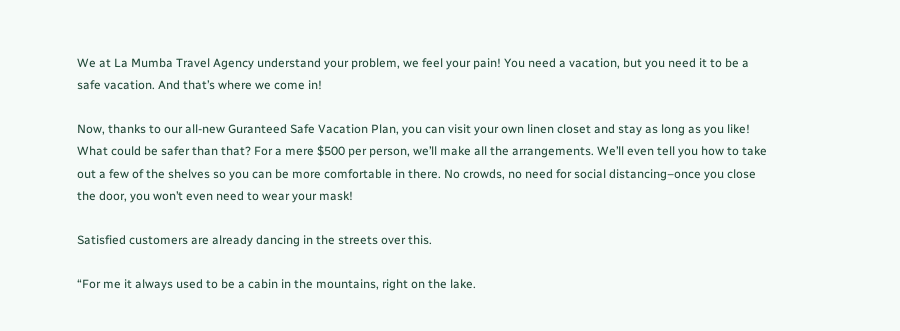We at La Mumba Travel Agency understand your problem, we feel your pain! You need a vacation, but you need it to be a safe vacation. And that’s where we come in!

Now, thanks to our all-new Guranteed Safe Vacation Plan, you can visit your own linen closet and stay as long as you like! What could be safer than that? For a mere $500 per person, we’ll make all the arrangements. We’ll even tell you how to take out a few of the shelves so you can be more comfortable in there. No crowds, no need for social distancing–once you close the door, you won’t even need to wear your mask!

Satisfied customers are already dancing in the streets over this.

“For me it always used to be a cabin in the mountains, right on the lake.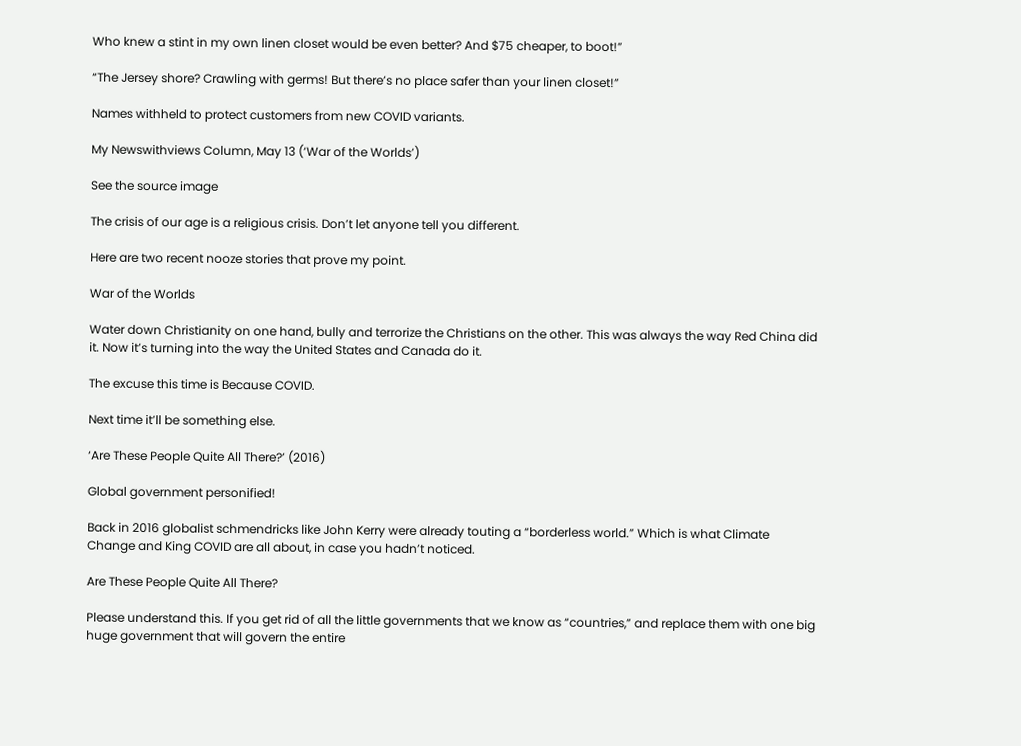Who knew a stint in my own linen closet would be even better? And $75 cheaper, to boot!”

“The Jersey shore? Crawling with germs! But there’s no place safer than your linen closet!”

Names withheld to protect customers from new COVID variants.

My Newswithviews Column, May 13 (‘War of the Worlds’)

See the source image

The crisis of our age is a religious crisis. Don’t let anyone tell you different.

Here are two recent nooze stories that prove my point.

War of the Worlds

Water down Christianity on one hand, bully and terrorize the Christians on the other. This was always the way Red China did it. Now it’s turning into the way the United States and Canada do it.

The excuse this time is Because COVID.

Next time it’ll be something else.

‘Are These People Quite All There?’ (2016)

Global government personified!

Back in 2016 globalist schmendricks like John Kerry were already touting a “borderless world.” Which is what Climate Change and King COVID are all about, in case you hadn’t noticed.

Are These People Quite All There?

Please understand this. If you get rid of all the little governments that we know as “countries,” and replace them with one big huge government that will govern the entire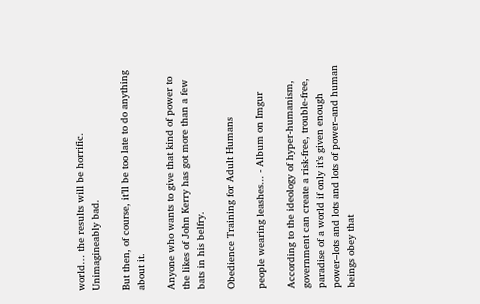world… the results will be horrific. Unimagineably bad.

But then, of course, it’ll be too late to do anything about it.

Anyone who wants to give that kind of power to the likes of John Kerry has got more than a few bats in his belfry.

Obedience Training for Adult Humans

people wearing leashes... - Album on Imgur

According to the ideology of hyper-humanism, government can create a risk-free, trouble-free, paradise of a world if only it’s given enough power–lots and lots and lots of power–and human beings obey that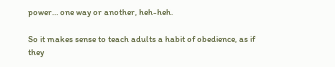power… one way or another, heh-heh.

So it makes sense to teach adults a habit of obedience, as if they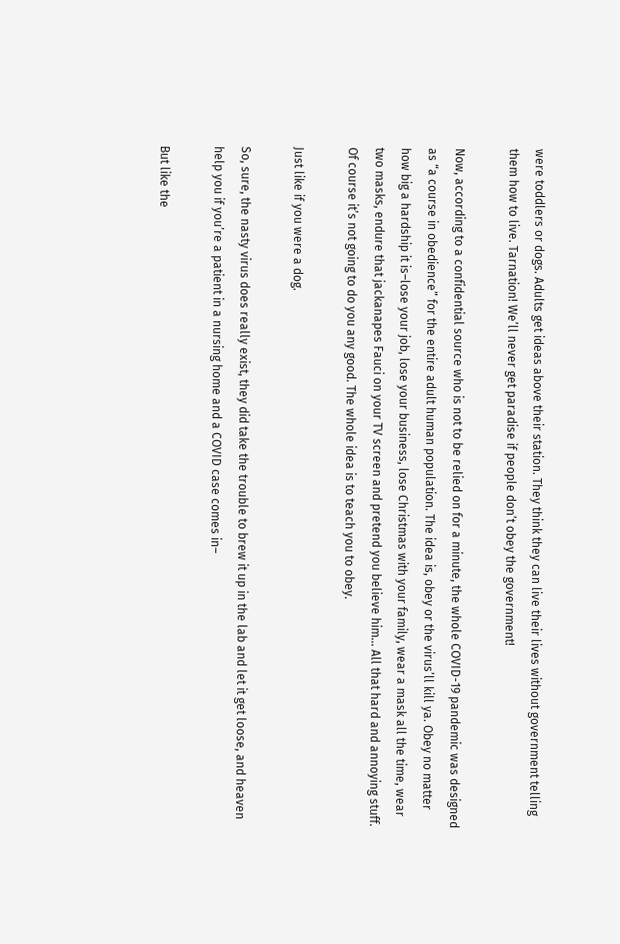were toddlers or dogs. Adults get ideas above their station. They think they can live their lives without government telling them how to live. Tarnation! We’ll never get paradise if people don’t obey the government!

Now, according to a confidential source who is not to be relied on for a minute, the whole COVID-19 pandemic was designed as “a course in obedience” for the entire adult human population. The idea is, obey or the virus’ll kill ya. Obey no matter how big a hardship it is–lose your job, lose your business, lose Christmas with your family, wear a mask all the time, wear two masks, endure that jackanapes Fauci on your TV screen and pretend you believe him… All that hard and annoying stuff. Of course it’s not going to do you any good. The whole idea is to teach you to obey.

Just like if you were a dog.

So, sure, the nasty virus does really exist, they did take the trouble to brew it up in the lab and let it get loose, and heaven help you if you’re a patient in a nursing home and a COVID case comes in–

But like the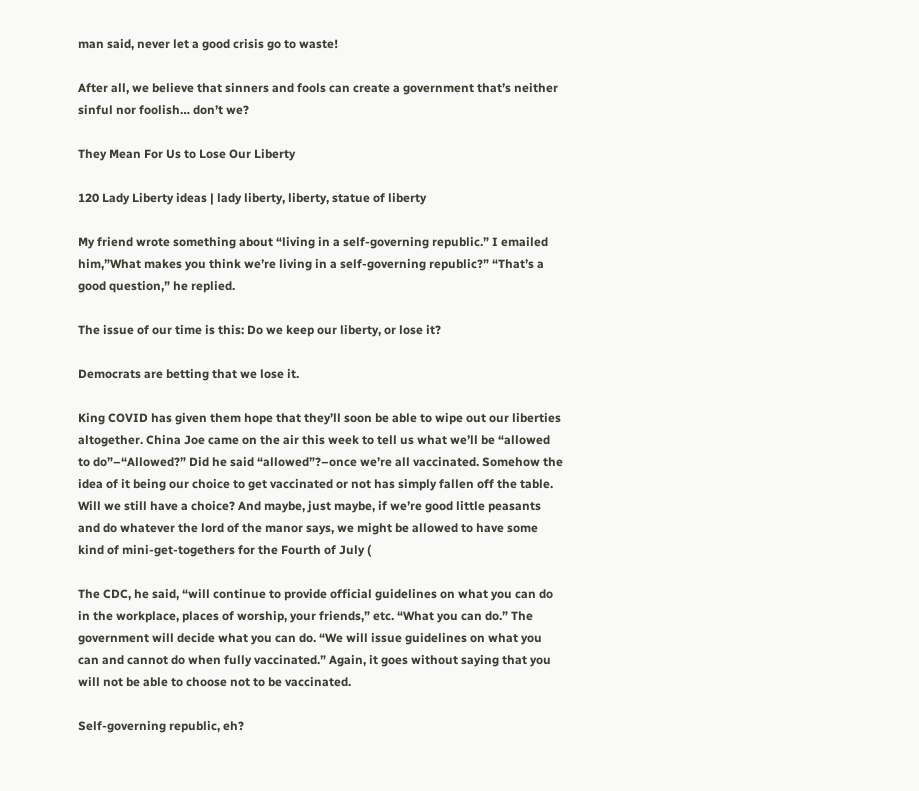man said, never let a good crisis go to waste!

After all, we believe that sinners and fools can create a government that’s neither sinful nor foolish… don’t we?

They Mean For Us to Lose Our Liberty

120 Lady Liberty ideas | lady liberty, liberty, statue of liberty

My friend wrote something about “living in a self-governing republic.” I emailed him,”What makes you think we’re living in a self-governing republic?” “That’s a good question,” he replied.

The issue of our time is this: Do we keep our liberty, or lose it?

Democrats are betting that we lose it.

King COVID has given them hope that they’ll soon be able to wipe out our liberties altogether. China Joe came on the air this week to tell us what we’ll be “allowed to do”–“Allowed?” Did he said “allowed”?–once we’re all vaccinated. Somehow the idea of it being our choice to get vaccinated or not has simply fallen off the table. Will we still have a choice? And maybe, just maybe, if we’re good little peasants and do whatever the lord of the manor says, we might be allowed to have some kind of mini-get-togethers for the Fourth of July (

The CDC, he said, “will continue to provide official guidelines on what you can do in the workplace, places of worship, your friends,” etc. “What you can do.” The government will decide what you can do. “We will issue guidelines on what you can and cannot do when fully vaccinated.” Again, it goes without saying that you will not be able to choose not to be vaccinated.

Self-governing republic, eh?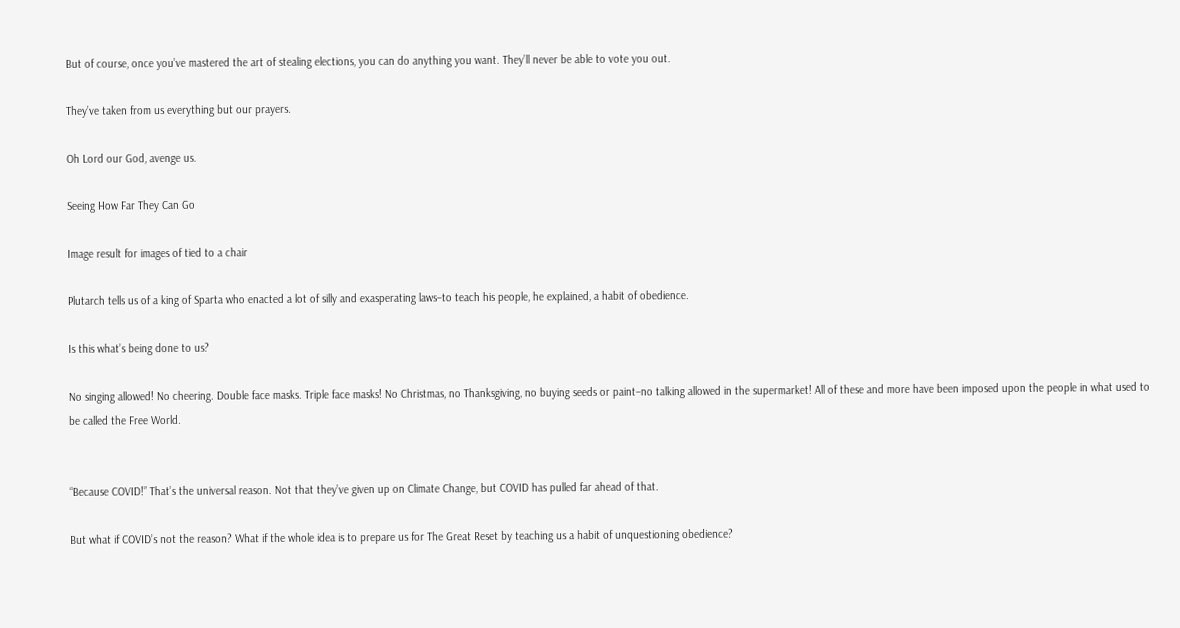But of course, once you’ve mastered the art of stealing elections, you can do anything you want. They’ll never be able to vote you out.

They’ve taken from us everything but our prayers.

Oh Lord our God, avenge us.

Seeing How Far They Can Go

Image result for images of tied to a chair

Plutarch tells us of a king of Sparta who enacted a lot of silly and exasperating laws–to teach his people, he explained, a habit of obedience.

Is this what’s being done to us?

No singing allowed! No cheering. Double face masks. Triple face masks! No Christmas, no Thanksgiving, no buying seeds or paint–no talking allowed in the supermarket! All of these and more have been imposed upon the people in what used to be called the Free World.


“Because COVID!” That’s the universal reason. Not that they’ve given up on Climate Change, but COVID has pulled far ahead of that.

But what if COVID’s not the reason? What if the whole idea is to prepare us for The Great Reset by teaching us a habit of unquestioning obedience?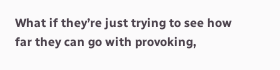What if they’re just trying to see how far they can go with provoking,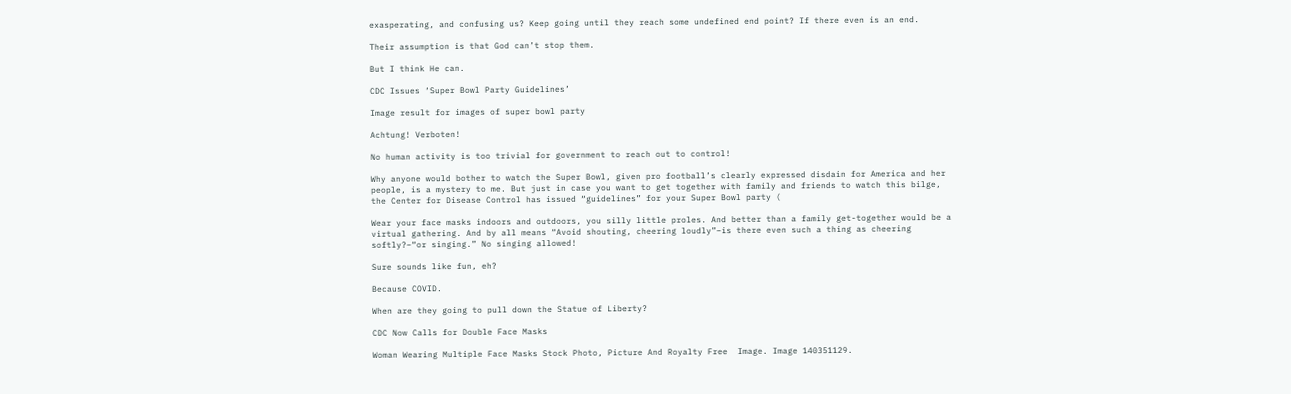exasperating, and confusing us? Keep going until they reach some undefined end point? If there even is an end.

Their assumption is that God can’t stop them.

But I think He can.

CDC Issues ‘Super Bowl Party Guidelines’

Image result for images of super bowl party

Achtung! Verboten!

No human activity is too trivial for government to reach out to control!

Why anyone would bother to watch the Super Bowl, given pro football’s clearly expressed disdain for America and her people, is a mystery to me. But just in case you want to get together with family and friends to watch this bilge, the Center for Disease Control has issued “guidelines” for your Super Bowl party (

Wear your face masks indoors and outdoors, you silly little proles. And better than a family get-together would be a virtual gathering. And by all means “Avoid shouting, cheering loudly”–is there even such a thing as cheering softly?–“or singing.” No singing allowed!

Sure sounds like fun, eh?

Because COVID.

When are they going to pull down the Statue of Liberty?

CDC Now Calls for Double Face Masks

Woman Wearing Multiple Face Masks Stock Photo, Picture And Royalty Free  Image. Image 140351129.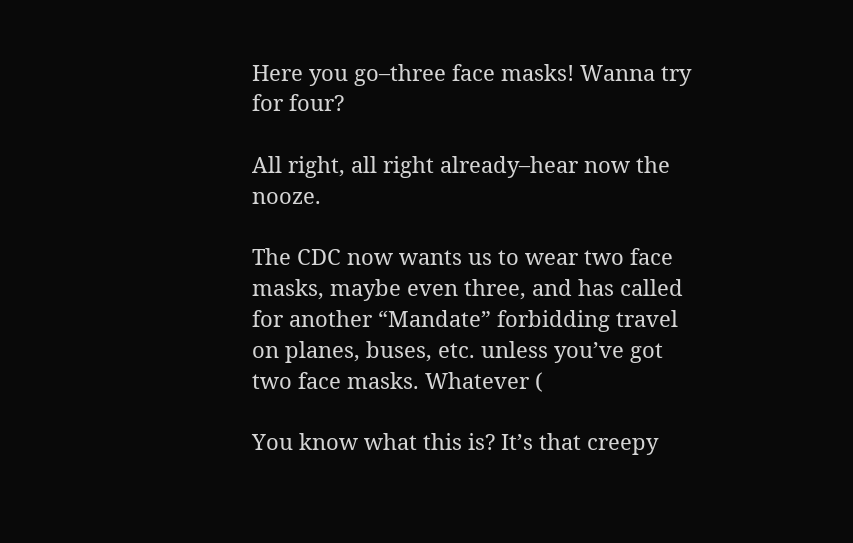Here you go–three face masks! Wanna try for four?

All right, all right already–hear now the nooze.

The CDC now wants us to wear two face masks, maybe even three, and has called for another “Mandate” forbidding travel on planes, buses, etc. unless you’ve got two face masks. Whatever (

You know what this is? It’s that creepy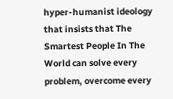hyper-humanist ideology that insists that The Smartest People In The World can solve every problem, overcome every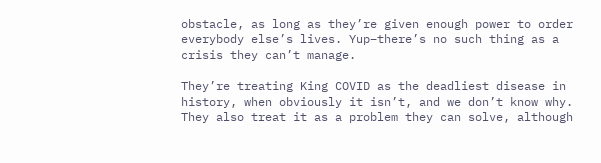obstacle, as long as they’re given enough power to order everybody else’s lives. Yup–there’s no such thing as a crisis they can’t manage.

They’re treating King COVID as the deadliest disease in history, when obviously it isn’t, and we don’t know why. They also treat it as a problem they can solve, although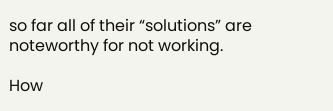so far all of their “solutions” are noteworthy for not working.

How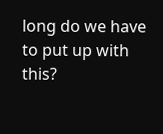long do we have to put up with this?